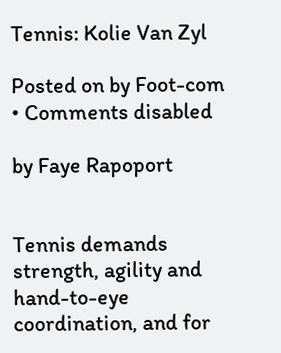Tennis: Kolie Van Zyl

Posted on by Foot-com • Comments disabled

by Faye Rapoport


Tennis demands strength, agility and hand-to-eye coordination, and for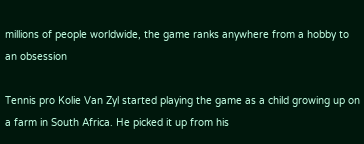millions of people worldwide, the game ranks anywhere from a hobby to an obsession

Tennis pro Kolie Van Zyl started playing the game as a child growing up on a farm in South Africa. He picked it up from his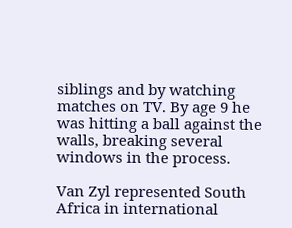siblings and by watching matches on TV. By age 9 he was hitting a ball against the walls, breaking several windows in the process.

Van Zyl represented South Africa in international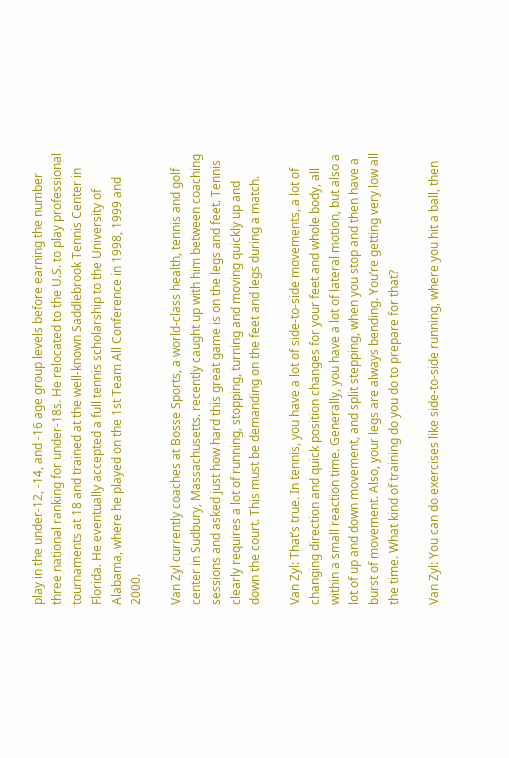play in the under-12, -14, and -16 age group levels before earning the number three national ranking for under-18s. He relocated to the U.S. to play professional tournaments at 18 and trained at the well-known Saddlebrook Tennis Center in Florida. He eventually accepted a full tennis scholarship to the University of Alabama, where he played on the 1st Team All Conference in 1998, 1999 and 2000.

Van Zyl currently coaches at Bosse Sports, a world-class health, tennis and golf center in Sudbury, Massachusetts. recently caught up with him between coaching sessions and asked just how hard this great game is on the legs and feet. Tennis clearly requires a lot of running, stopping, turning and moving quickly up and down the court. This must be demanding on the feet and legs during a match.

Van Zyl: That’s true. In tennis, you have a lot of side-to-side movements, a lot of changing direction and quick position changes for your feet and whole body, all within a small reaction time. Generally, you have a lot of lateral motion, but also a lot of up and down movement, and split stepping, when you stop and then have a burst of movement. Also, your legs are always bending. You’re getting very low all the time. What kind of training do you do to prepare for that?

Van Zyl: You can do exercises like side-to-side running, where you hit a ball, then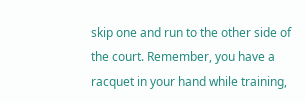skip one and run to the other side of the court. Remember, you have a racquet in your hand while training,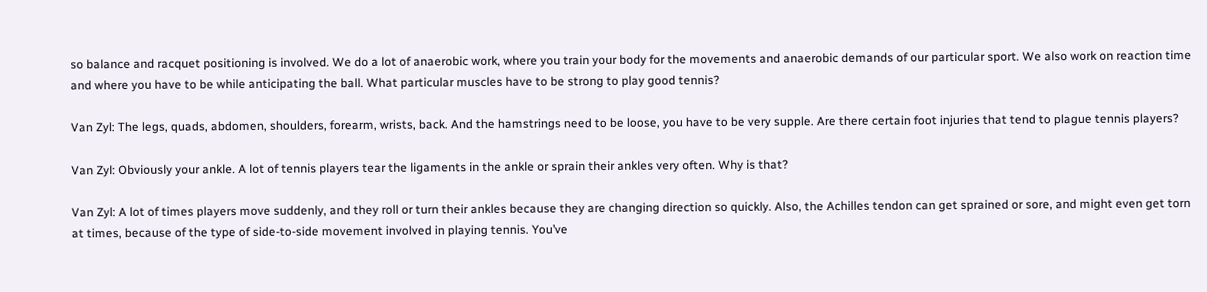so balance and racquet positioning is involved. We do a lot of anaerobic work, where you train your body for the movements and anaerobic demands of our particular sport. We also work on reaction time and where you have to be while anticipating the ball. What particular muscles have to be strong to play good tennis?

Van Zyl: The legs, quads, abdomen, shoulders, forearm, wrists, back. And the hamstrings need to be loose, you have to be very supple. Are there certain foot injuries that tend to plague tennis players?

Van Zyl: Obviously your ankle. A lot of tennis players tear the ligaments in the ankle or sprain their ankles very often. Why is that?

Van Zyl: A lot of times players move suddenly, and they roll or turn their ankles because they are changing direction so quickly. Also, the Achilles tendon can get sprained or sore, and might even get torn at times, because of the type of side-to-side movement involved in playing tennis. You’ve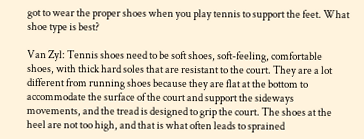got to wear the proper shoes when you play tennis to support the feet. What shoe type is best?

Van Zyl: Tennis shoes need to be soft shoes, soft-feeling, comfortable shoes, with thick hard soles that are resistant to the court. They are a lot different from running shoes because they are flat at the bottom to accommodate the surface of the court and support the sideways movements, and the tread is designed to grip the court. The shoes at the heel are not too high, and that is what often leads to sprained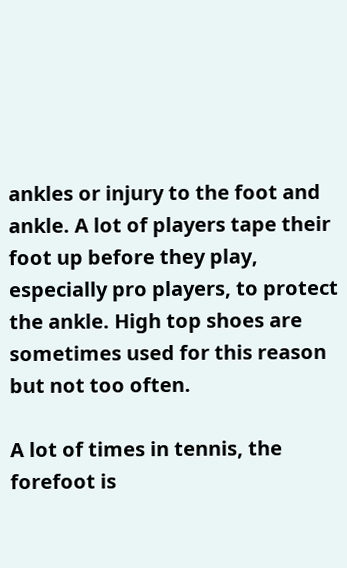ankles or injury to the foot and ankle. A lot of players tape their foot up before they play, especially pro players, to protect the ankle. High top shoes are sometimes used for this reason but not too often.

A lot of times in tennis, the forefoot is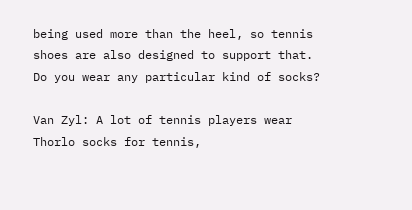being used more than the heel, so tennis shoes are also designed to support that. Do you wear any particular kind of socks?

Van Zyl: A lot of tennis players wear Thorlo socks for tennis,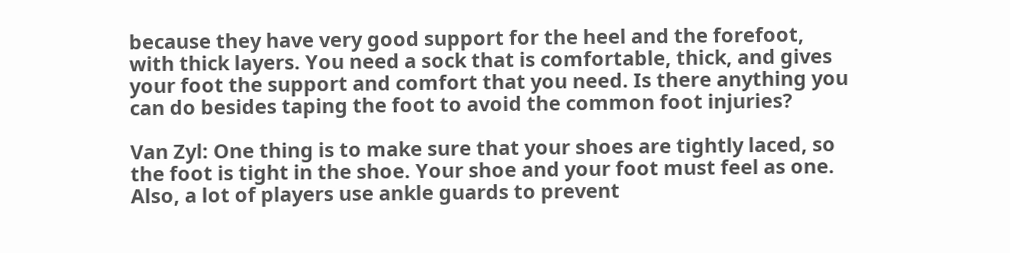because they have very good support for the heel and the forefoot, with thick layers. You need a sock that is comfortable, thick, and gives your foot the support and comfort that you need. Is there anything you can do besides taping the foot to avoid the common foot injuries?

Van Zyl: One thing is to make sure that your shoes are tightly laced, so the foot is tight in the shoe. Your shoe and your foot must feel as one. Also, a lot of players use ankle guards to prevent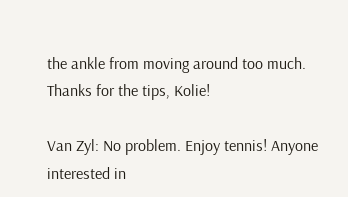the ankle from moving around too much. Thanks for the tips, Kolie!

Van Zyl: No problem. Enjoy tennis! Anyone interested in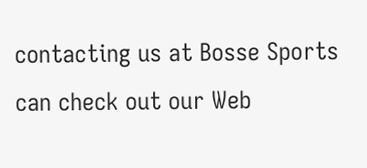contacting us at Bosse Sports can check out our Web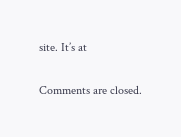site. It’s at

Comments are closed.